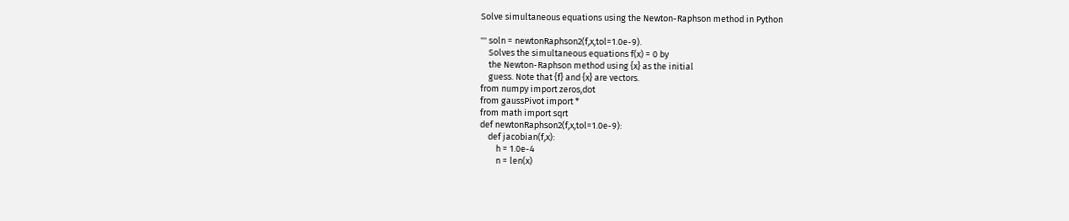Solve simultaneous equations using the Newton-Raphson method in Python

''' soln = newtonRaphson2(f,x,tol=1.0e-9).
    Solves the simultaneous equations f(x) = 0 by
    the Newton-Raphson method using {x} as the initial
    guess. Note that {f} and {x} are vectors.
from numpy import zeros,dot
from gaussPivot import *
from math import sqrt
def newtonRaphson2(f,x,tol=1.0e-9):
    def jacobian(f,x):
        h = 1.0e-4
        n = len(x)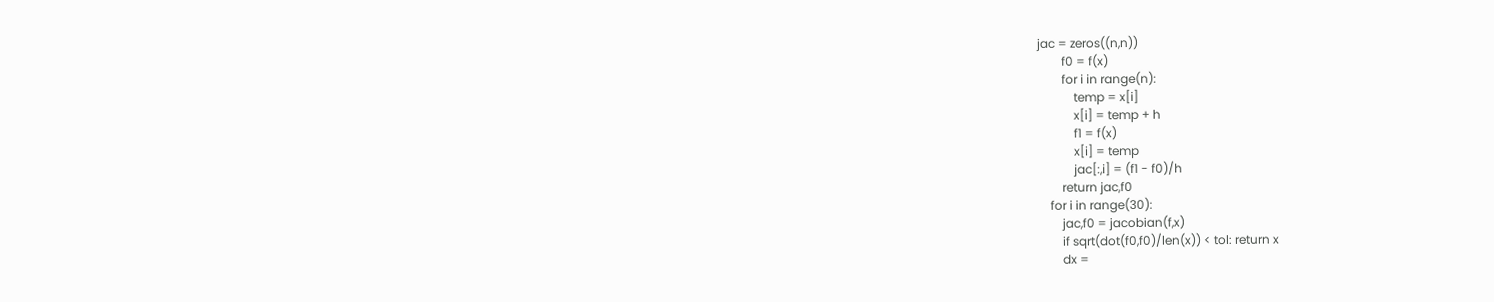jac = zeros((n,n))
        f0 = f(x)
        for i in range(n):
            temp = x[i]
            x[i] = temp + h
            f1 = f(x)
            x[i] = temp
            jac[:,i] = (f1 - f0)/h
        return jac,f0
    for i in range(30):
        jac,f0 = jacobian(f,x)
        if sqrt(dot(f0,f0)/len(x)) < tol: return x
        dx =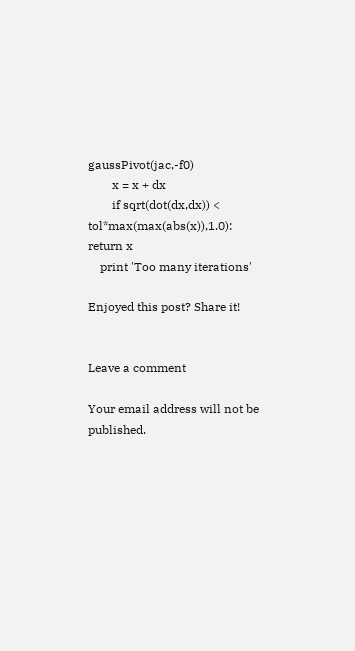gaussPivot(jac,-f0)
        x = x + dx
        if sqrt(dot(dx,dx)) < tol*max(max(abs(x)),1.0): return x
    print 'Too many iterations'

Enjoyed this post? Share it!


Leave a comment

Your email address will not be published.